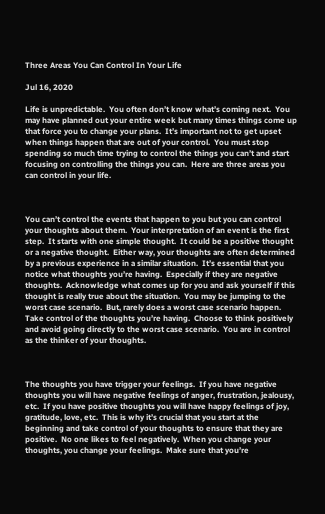Three Areas You Can Control In Your Life

Jul 16, 2020

Life is unpredictable.  You often don’t know what’s coming next.  You may have planned out your entire week but many times things come up that force you to change your plans.  It’s important not to get upset when things happen that are out of your control.  You must stop spending so much time trying to control the things you can’t and start focusing on controlling the things you can.  Here are three areas you can control in your life.



You can’t control the events that happen to you but you can control your thoughts about them.  Your interpretation of an event is the first step.  It starts with one simple thought.  It could be a positive thought or a negative thought.  Either way, your thoughts are often determined by a previous experience in a similar situation.  It’s essential that you notice what thoughts you’re having.  Especially if they are negative thoughts.  Acknowledge what comes up for you and ask yourself if this thought is really true about the situation.  You may be jumping to the worst case scenario.  But, rarely does a worst case scenario happen.  Take control of the thoughts you’re having.  Choose to think positively and avoid going directly to the worst case scenario.  You are in control as the thinker of your thoughts.



The thoughts you have trigger your feelings.  If you have negative thoughts you will have negative feelings of anger, frustration, jealousy, etc.  If you have positive thoughts you will have happy feelings of joy, gratitude, love, etc.  This is why it’s crucial that you start at the beginning and take control of your thoughts to ensure that they are positive.  No one likes to feel negatively.  When you change your thoughts, you change your feelings.  Make sure that you’re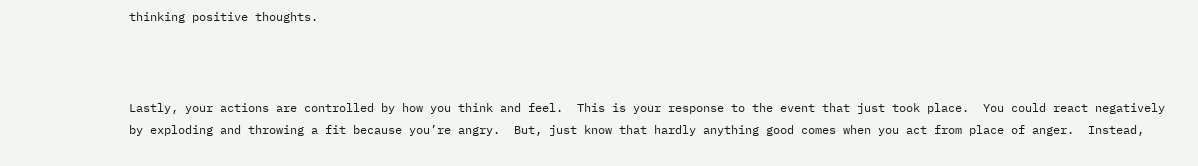thinking positive thoughts.



Lastly, your actions are controlled by how you think and feel.  This is your response to the event that just took place.  You could react negatively by exploding and throwing a fit because you’re angry.  But, just know that hardly anything good comes when you act from place of anger.  Instead,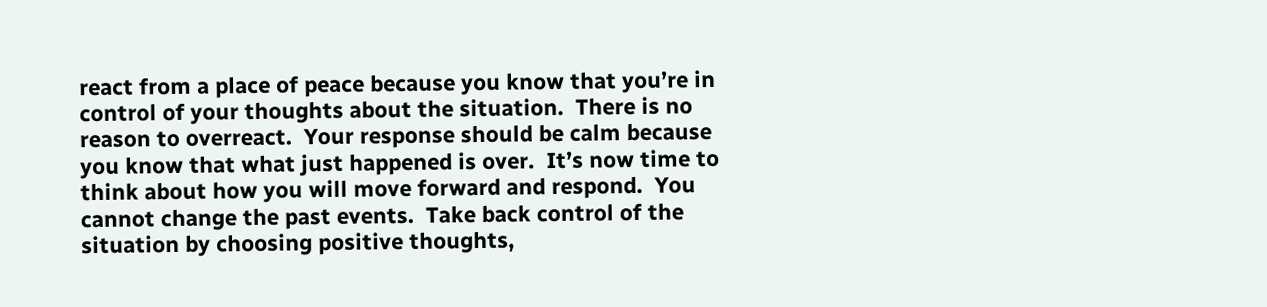react from a place of peace because you know that you’re in control of your thoughts about the situation.  There is no reason to overreact.  Your response should be calm because you know that what just happened is over.  It’s now time to think about how you will move forward and respond.  You cannot change the past events.  Take back control of the situation by choosing positive thoughts,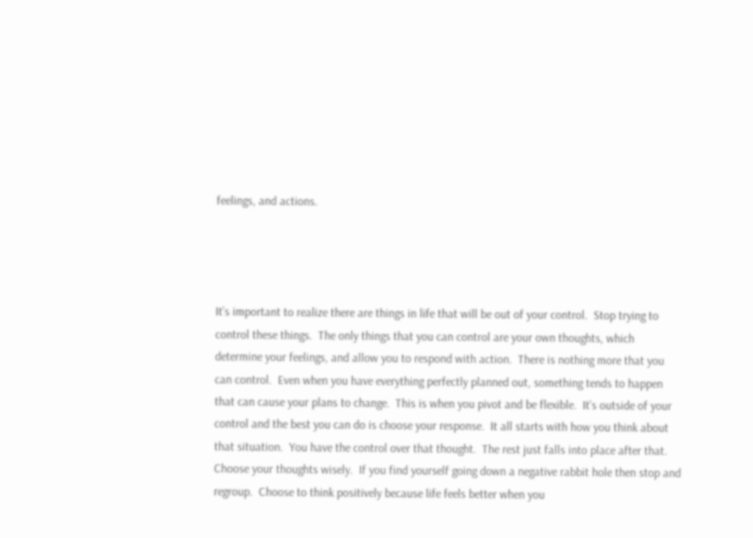feelings, and actions.




It’s important to realize there are things in life that will be out of your control.  Stop trying to control these things.  The only things that you can control are your own thoughts, which determine your feelings, and allow you to respond with action.  There is nothing more that you can control.  Even when you have everything perfectly planned out, something tends to happen that can cause your plans to change.  This is when you pivot and be flexible.  It’s outside of your control and the best you can do is choose your response.  It all starts with how you think about that situation.  You have the control over that thought.  The rest just falls into place after that.  Choose your thoughts wisely.  If you find yourself going down a negative rabbit hole then stop and regroup.  Choose to think positively because life feels better when you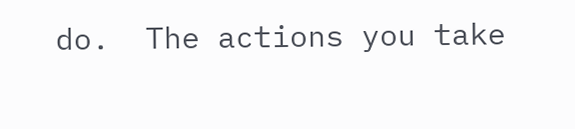do.  The actions you take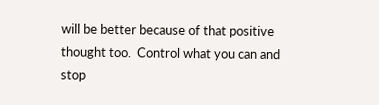will be better because of that positive thought too.  Control what you can and stop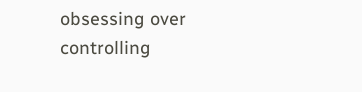obsessing over controlling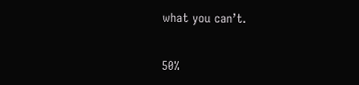what you can’t.


50%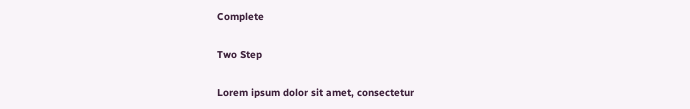Complete

Two Step

Lorem ipsum dolor sit amet, consectetur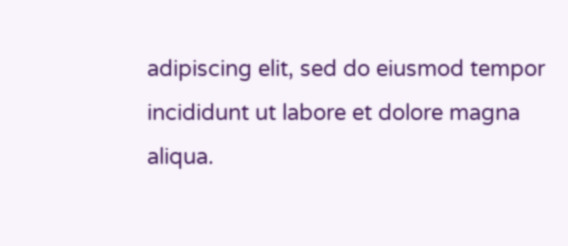adipiscing elit, sed do eiusmod tempor incididunt ut labore et dolore magna aliqua.